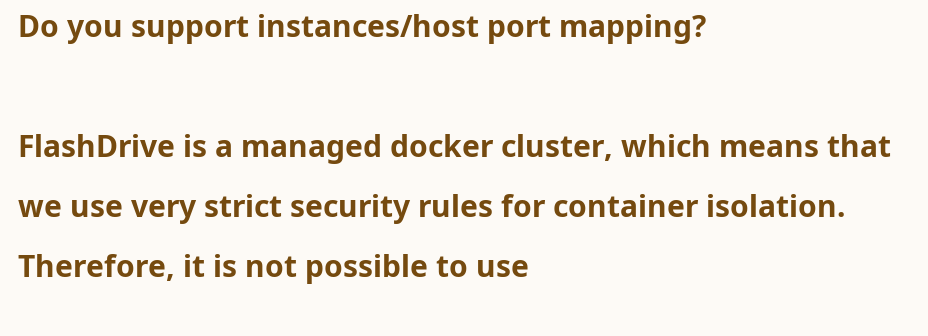Do you support instances/host port mapping?

FlashDrive is a managed docker cluster, which means that we use very strict security rules for container isolation. Therefore, it is not possible to use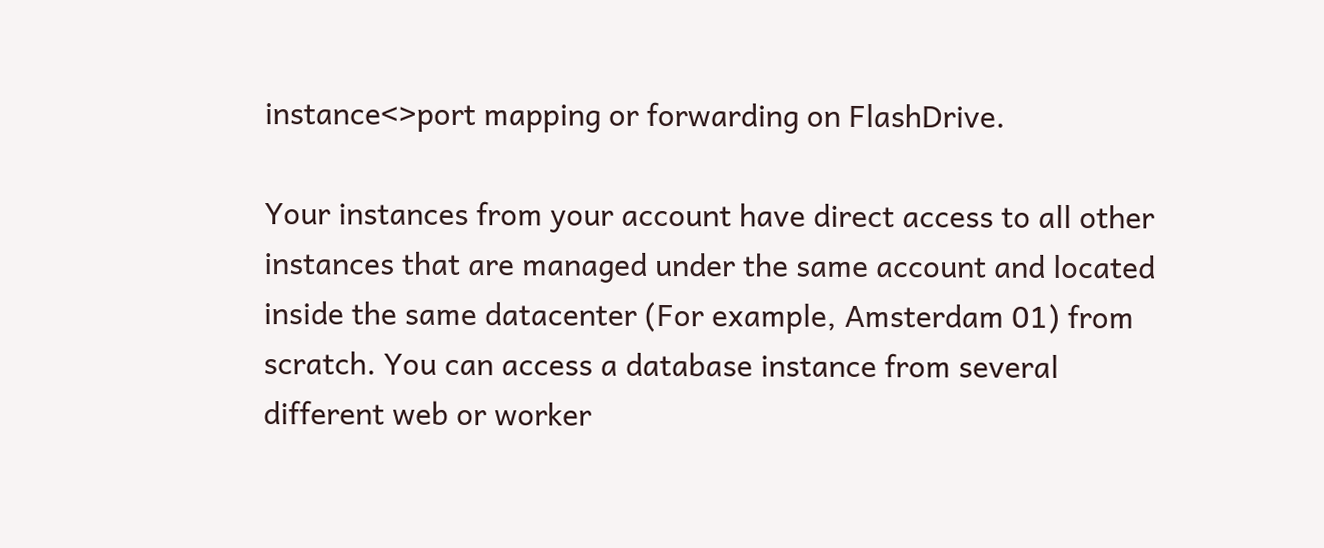instance<>port mapping or forwarding on FlashDrive.

Your instances from your account have direct access to all other instances that are managed under the same account and located inside the same datacenter (For example, Amsterdam 01) from scratch. You can access a database instance from several different web or worker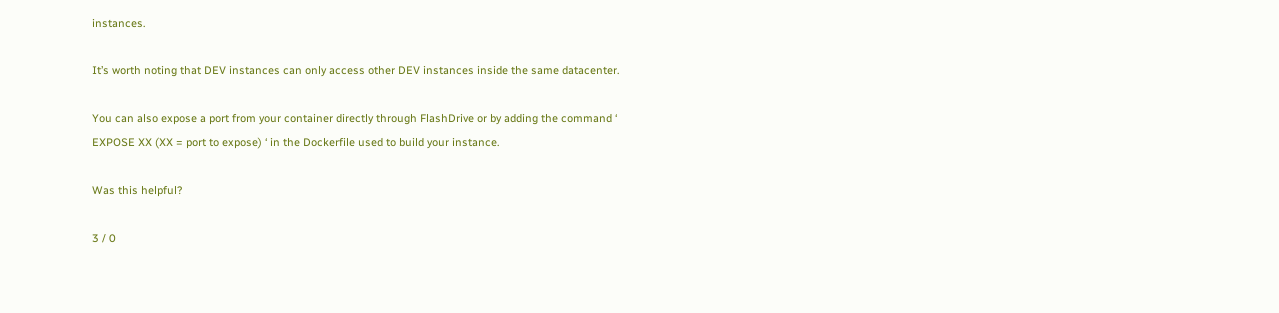instances.

It’s worth noting that DEV instances can only access other DEV instances inside the same datacenter.

You can also expose a port from your container directly through FlashDrive or by adding the command ‘ EXPOSE XX (XX = port to expose) ‘ in the Dockerfile used to build your instance.

Was this helpful?

3 / 0